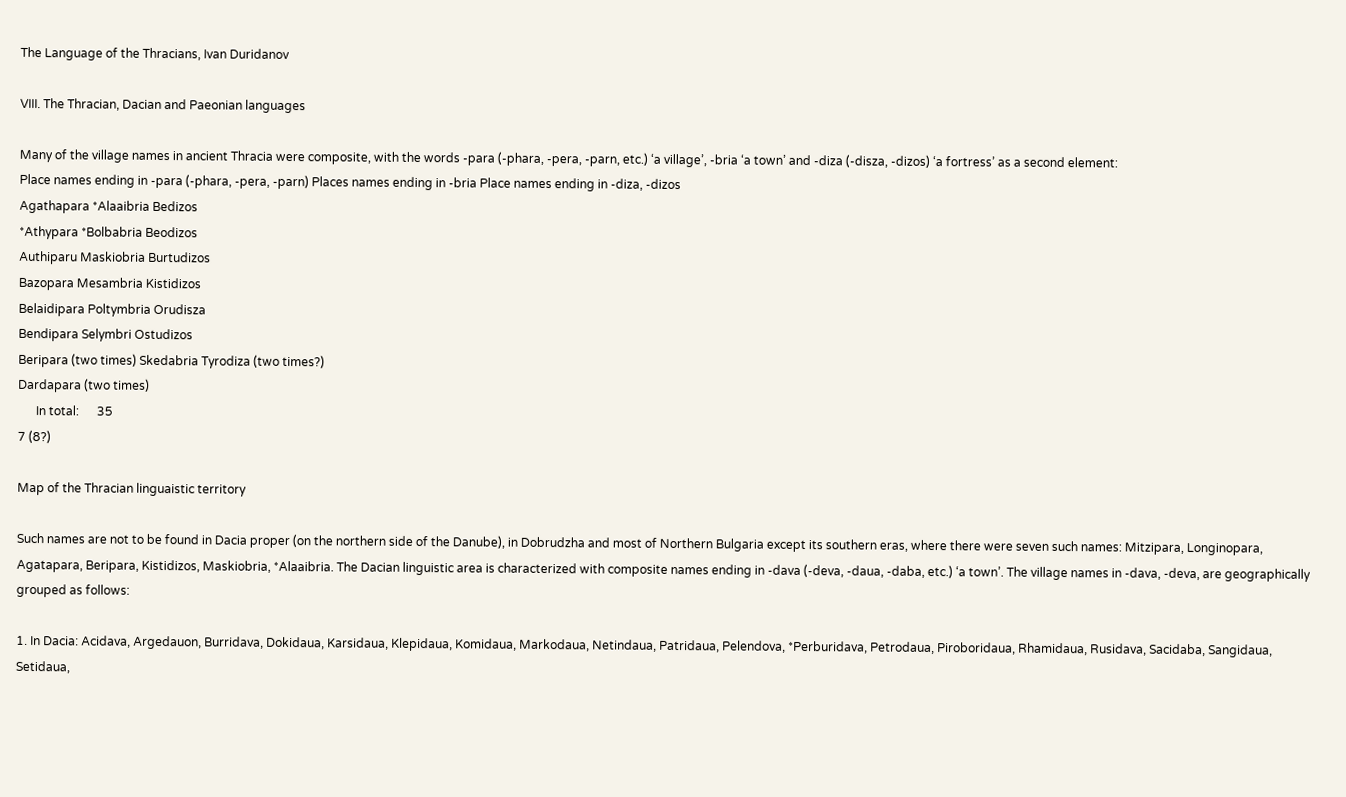The Language of the Thracians, Ivan Duridanov

VIII. The Thracian, Dacian and Paeonian languages

Many of the village names in ancient Thracia were composite, with the words -para (-phara, -pera, -parn, etc.) ‘a village’, -bria ‘a town’ and -diza (-disza, -dizos) ‘a fortress’ as a second element:
Place names ending in -para (-phara, -pera, -parn) Places names ending in -bria Place names ending in -diza, -dizos
Agathapara *Alaaibria Bedizos
*Athypara *Bolbabria Beodizos
Authiparu Maskiobria Burtudizos
Bazopara Mesambria Kistidizos
Belaidipara Poltymbria Orudisza
Bendipara Selymbri Ostudizos
Beripara (two times) Skedabria Tyrodiza (two times?)
Dardapara (two times)
      In total:      35
7 (8?)

Map of the Thracian linguaistic territory

Such names are not to be found in Dacia proper (on the northern side of the Danube), in Dobrudzha and most of Northern Bulgaria except its southern eras, where there were seven such names: Mitzipara, Longinopara, Agatapara, Beripara, Kistidizos, Maskiobria, *Alaaibria. The Dacian linguistic area is characterized with composite names ending in -dava (-deva, -daua, -daba, etc.) ‘a town’. The village names in -dava, -deva, are geographically grouped as follows:

1. In Dacia: Acidava, Argedauon, Burridava, Dokidaua, Karsidaua, Klepidaua, Komidaua, Markodaua, Netindaua, Patridaua, Pelendova, *Perburidava, Petrodaua, Piroboridaua, Rhamidaua, Rusidava, Sacidaba, Sangidaua, Setidaua,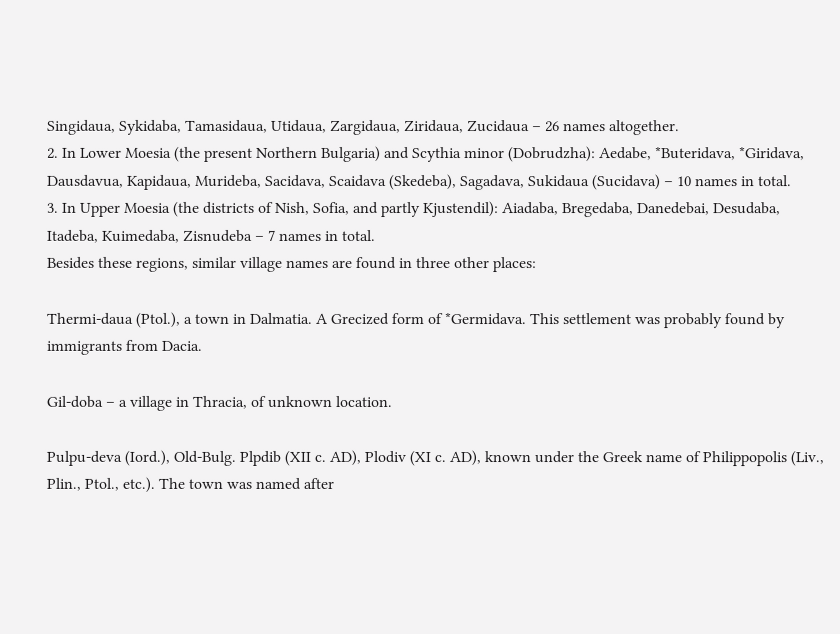Singidaua, Sykidaba, Tamasidaua, Utidaua, Zargidaua, Ziridaua, Zucidaua – 26 names altogether.
2. In Lower Moesia (the present Northern Bulgaria) and Scythia minor (Dobrudzha): Aedabe, *Buteridava, *Giridava, Dausdavua, Kapidaua, Murideba, Sacidava, Scaidava (Skedeba), Sagadava, Sukidaua (Sucidava) – 10 names in total.
3. In Upper Moesia (the districts of Nish, Sofia, and partly Kjustendil): Aiadaba, Bregedaba, Danedebai, Desudaba, Itadeba, Kuimedaba, Zisnudeba – 7 names in total.
Besides these regions, similar village names are found in three other places:

Thermi-daua (Ptol.), a town in Dalmatia. A Grecized form of *Germidava. This settlement was probably found by immigrants from Dacia.

Gil-doba – a village in Thracia, of unknown location.

Pulpu-deva (Iord.), Old-Bulg. Plpdib (XII c. AD), Plodiv (XI c. AD), known under the Greek name of Philippopolis (Liv., Plin., Ptol., etc.). The town was named after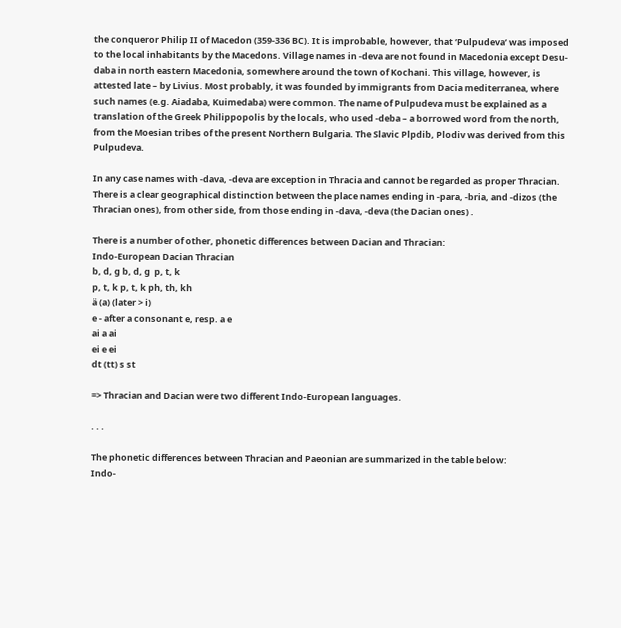the conqueror Philip II of Macedon (359-336 BC). It is improbable, however, that ‘Pulpudeva’ was imposed to the local inhabitants by the Macedons. Village names in -deva are not found in Macedonia except Desu-daba in north eastern Macedonia, somewhere around the town of Kochani. This village, however, is attested late – by Livius. Most probably, it was founded by immigrants from Dacia mediterranea, where such names (e.g. Aiadaba, Kuimedaba) were common. The name of Pulpudeva must be explained as a translation of the Greek Philippopolis by the locals, who used -deba – a borrowed word from the north, from the Moesian tribes of the present Northern Bulgaria. The Slavic Plpdib, Plodiv was derived from this Pulpudeva.

In any case names with -dava, -deva are exception in Thracia and cannot be regarded as proper Thracian. There is a clear geographical distinction between the place names ending in -para, -bria, and -dizos (the Thracian ones), from other side, from those ending in -dava, -deva (the Dacian ones) .

There is a number of other, phonetic differences between Dacian and Thracian:
Indo-European Dacian Thracian
b, d, g b, d, g  p, t, k
p, t, k p, t, k ph, th, kh
ä (a) (later > i)
e - after a consonant e, resp. a e
ai a ai
ei e ei
dt (tt) s st

=> Thracian and Dacian were two different Indo-European languages.

. . .

The phonetic differences between Thracian and Paeonian are summarized in the table below:
Indo-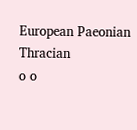European Paeonian Thracian
o o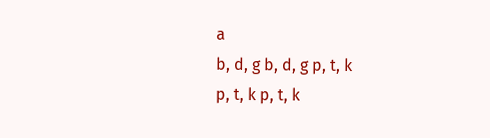a
b, d, g b, d, g p, t, k
p, t, k p, t, k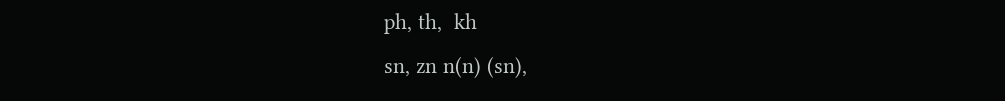ph, th,  kh
sn, zn n(n) (sn),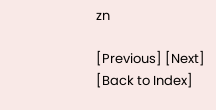zn

[Previous] [Next]
[Back to Index]